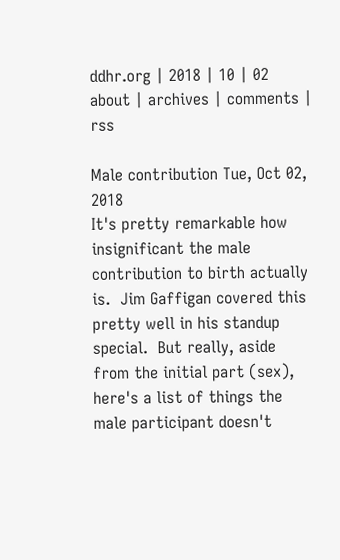ddhr.org | 2018 | 10 | 02 about | archives | comments | rss

Male contribution Tue, Oct 02, 2018
It's pretty remarkable how insignificant the male contribution to birth actually is.  Jim Gaffigan covered this pretty well in his standup special.  But really, aside from the initial part (sex), here's a list of things the male participant doesn't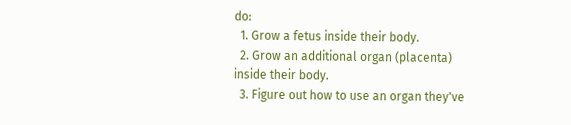do:
  1. Grow a fetus inside their body.
  2. Grow an additional organ (placenta) inside their body.
  3. Figure out how to use an organ they've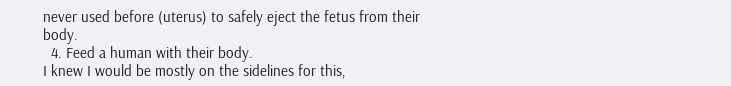never used before (uterus) to safely eject the fetus from their body.
  4. Feed a human with their body.
I knew I would be mostly on the sidelines for this,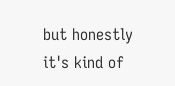but honestly it's kind of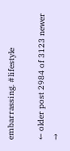embarrassing. #lifestyle

← older post 2984 of 3123 newer →